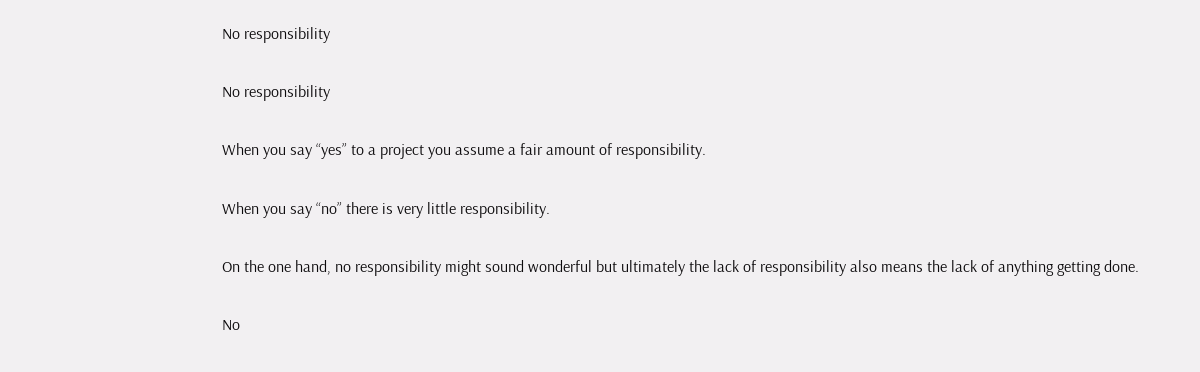No responsibility

No responsibility

When you say “yes” to a project you assume a fair amount of responsibility.

When you say “no” there is very little responsibility.

On the one hand, no responsibility might sound wonderful but ultimately the lack of responsibility also means the lack of anything getting done.

No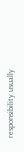responsibility usually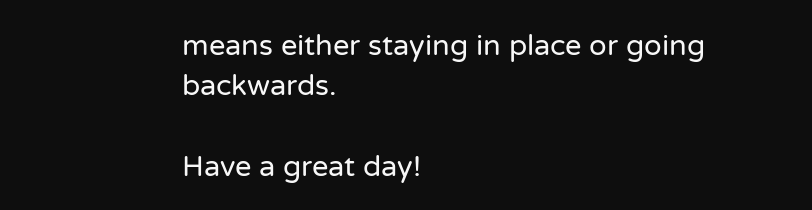means either staying in place or going backwards.

Have a great day!